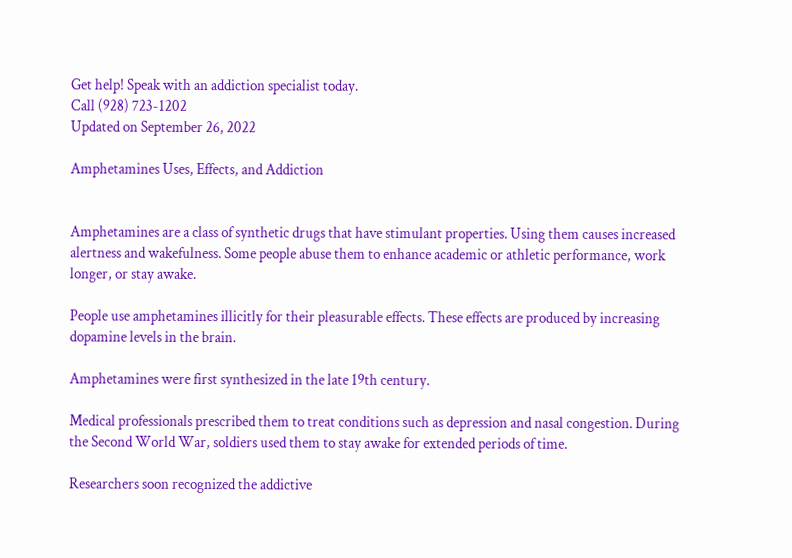Get help! Speak with an addiction specialist today.
Call (928) 723-1202
Updated on September 26, 2022

Amphetamines Uses, Effects, and Addiction


Amphetamines are a class of synthetic drugs that have stimulant properties. Using them causes increased alertness and wakefulness. Some people abuse them to enhance academic or athletic performance, work longer, or stay awake.

People use amphetamines illicitly for their pleasurable effects. These effects are produced by increasing dopamine levels in the brain.

Amphetamines were first synthesized in the late 19th century.

Medical professionals prescribed them to treat conditions such as depression and nasal congestion. During the Second World War, soldiers used them to stay awake for extended periods of time.

Researchers soon recognized the addictive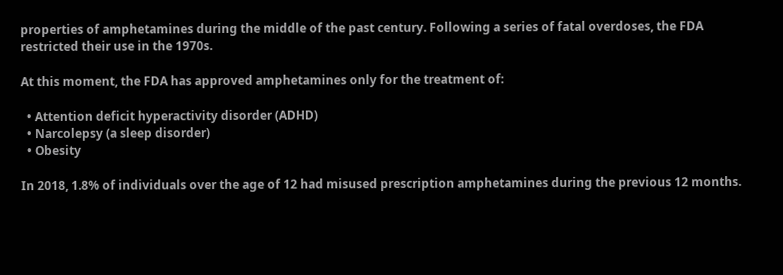properties of amphetamines during the middle of the past century. Following a series of fatal overdoses, the FDA restricted their use in the 1970s.

At this moment, the FDA has approved amphetamines only for the treatment of:

  • Attention deficit hyperactivity disorder (ADHD)
  • Narcolepsy (a sleep disorder)
  • Obesity

In 2018, 1.8% of individuals over the age of 12 had misused prescription amphetamines during the previous 12 months.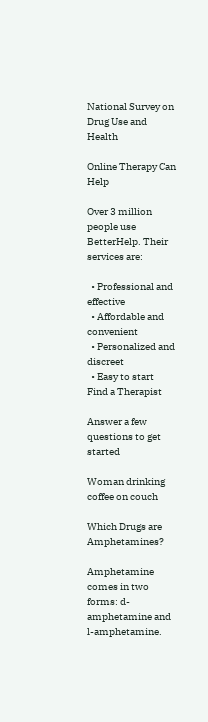National Survey on Drug Use and Health

Online Therapy Can Help

Over 3 million people use BetterHelp. Their services are:

  • Professional and effective
  • Affordable and convenient
  • Personalized and discreet
  • Easy to start
Find a Therapist

Answer a few questions to get started

Woman drinking coffee on couch

Which Drugs are Amphetamines?

Amphetamine comes in two forms: d-amphetamine and l-amphetamine.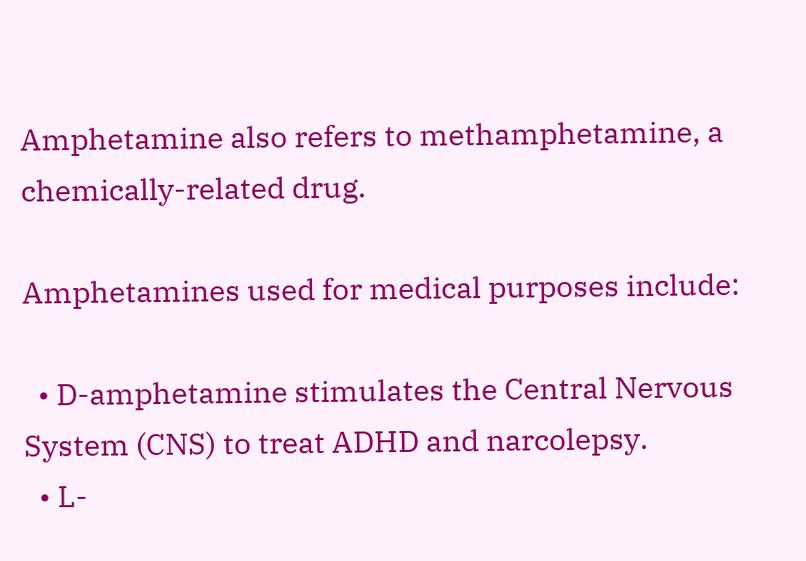Amphetamine also refers to methamphetamine, a chemically-related drug.

Amphetamines used for medical purposes include:

  • D-amphetamine stimulates the Central Nervous System (CNS) to treat ADHD and narcolepsy.
  • L-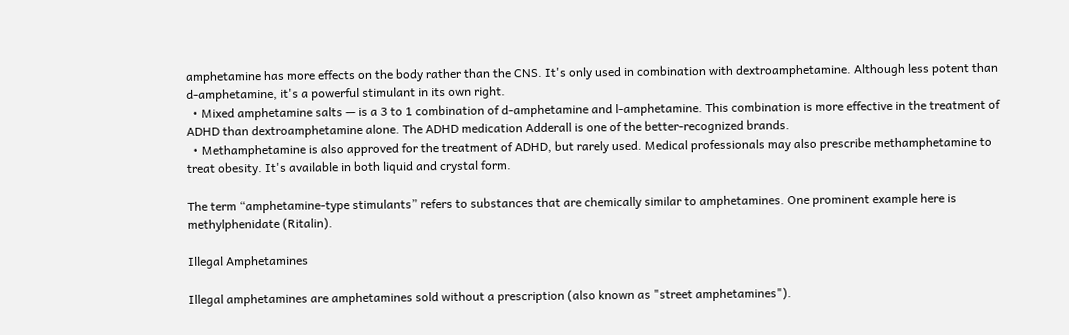amphetamine has more effects on the body rather than the CNS. It's only used in combination with dextroamphetamine. Although less potent than d-amphetamine, it's a powerful stimulant in its own right.
  • Mixed amphetamine salts — is a 3 to 1 combination of d-amphetamine and l-amphetamine. This combination is more effective in the treatment of ADHD than dextroamphetamine alone. The ADHD medication Adderall is one of the better-recognized brands.
  • Methamphetamine is also approved for the treatment of ADHD, but rarely used. Medical professionals may also prescribe methamphetamine to treat obesity. It's available in both liquid and crystal form.

The term “amphetamine-type stimulants” refers to substances that are chemically similar to amphetamines. One prominent example here is methylphenidate (Ritalin).

Illegal Amphetamines

Illegal amphetamines are amphetamines sold without a prescription (also known as "street amphetamines").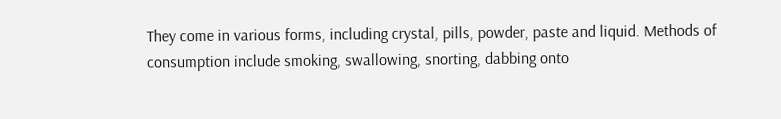They come in various forms, including crystal, pills, powder, paste and liquid. Methods of consumption include smoking, swallowing, snorting, dabbing onto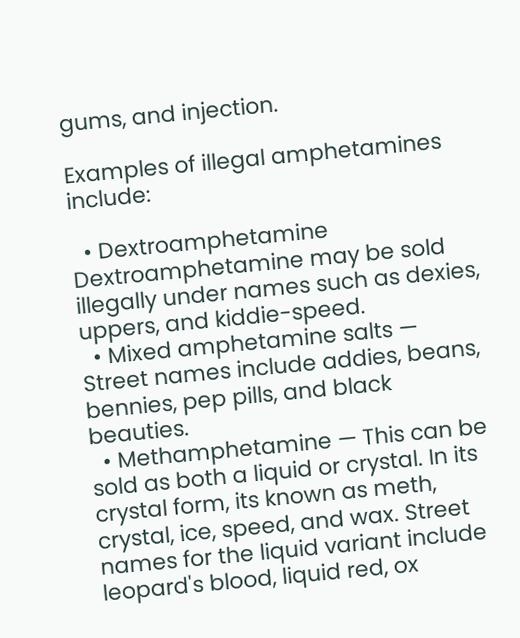gums, and injection.

Examples of illegal amphetamines include:

  • Dextroamphetamine Dextroamphetamine may be sold illegally under names such as dexies, uppers, and kiddie-speed.
  • Mixed amphetamine salts — Street names include addies, beans, bennies, pep pills, and black beauties.
  • Methamphetamine — This can be sold as both a liquid or crystal. In its crystal form, its known as meth, crystal, ice, speed, and wax. Street names for the liquid variant include leopard's blood, liquid red, ox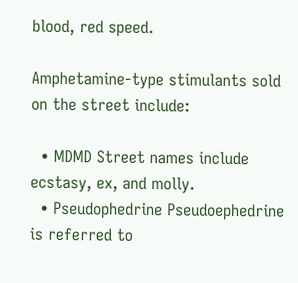blood, red speed.

Amphetamine-type stimulants sold on the street include:

  • MDMD Street names include ecstasy, ex, and molly.
  • Pseudophedrine Pseudoephedrine is referred to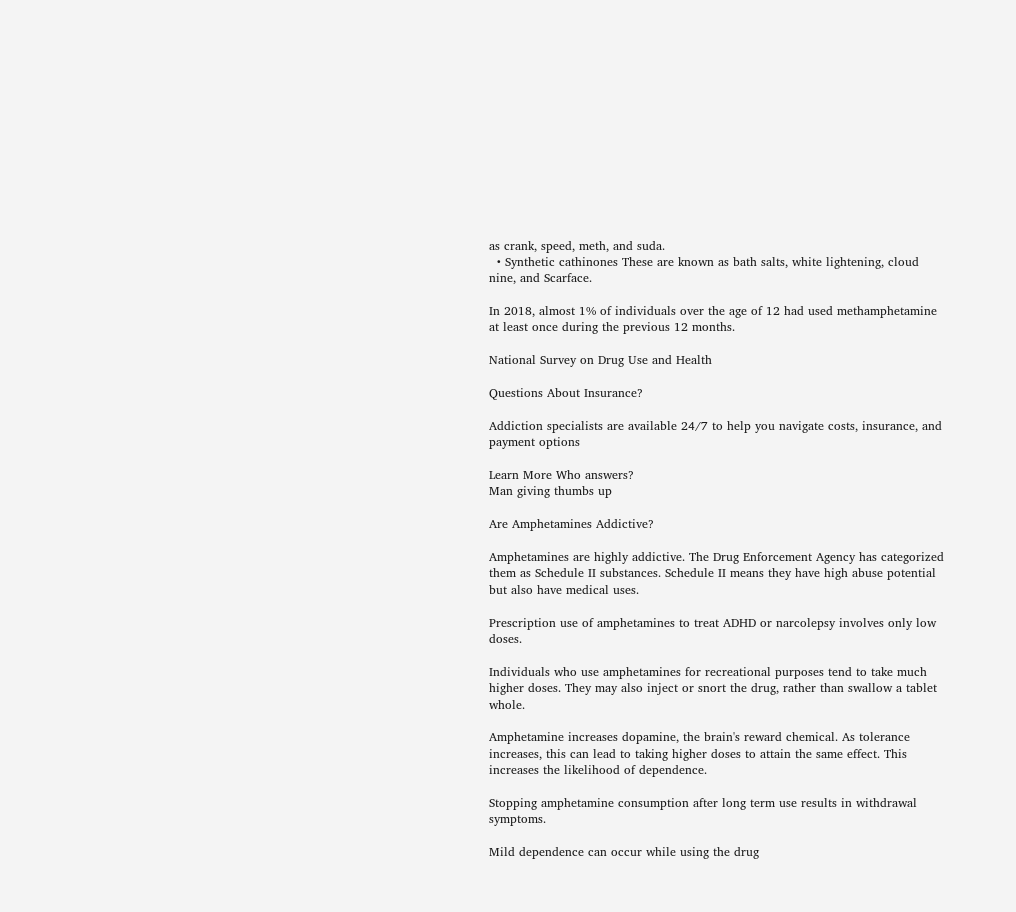as crank, speed, meth, and suda.
  • Synthetic cathinones These are known as bath salts, white lightening, cloud nine, and Scarface.

In 2018, almost 1% of individuals over the age of 12 had used methamphetamine at least once during the previous 12 months.

National Survey on Drug Use and Health

Questions About Insurance?

Addiction specialists are available 24/7 to help you navigate costs, insurance, and payment options

Learn More Who answers?
Man giving thumbs up

Are Amphetamines Addictive?

Amphetamines are highly addictive. The Drug Enforcement Agency has categorized them as Schedule II substances. Schedule II means they have high abuse potential but also have medical uses.

Prescription use of amphetamines to treat ADHD or narcolepsy involves only low doses.

Individuals who use amphetamines for recreational purposes tend to take much higher doses. They may also inject or snort the drug, rather than swallow a tablet whole.

Amphetamine increases dopamine, the brain's reward chemical. As tolerance increases, this can lead to taking higher doses to attain the same effect. This increases the likelihood of dependence.

Stopping amphetamine consumption after long term use results in withdrawal symptoms.

Mild dependence can occur while using the drug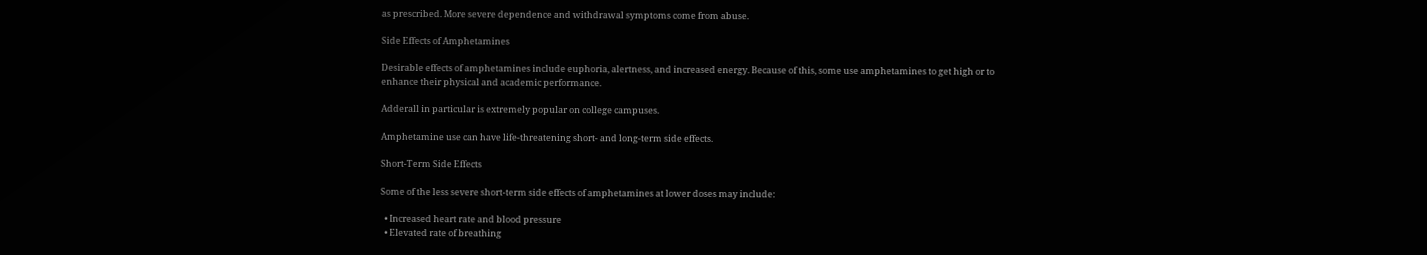as prescribed. More severe dependence and withdrawal symptoms come from abuse.

Side Effects of Amphetamines

Desirable effects of amphetamines include euphoria, alertness, and increased energy. Because of this, some use amphetamines to get high or to enhance their physical and academic performance.

Adderall in particular is extremely popular on college campuses.

Amphetamine use can have life-threatening short- and long-term side effects.

Short-Term Side Effects

Some of the less severe short-term side effects of amphetamines at lower doses may include:

  • Increased heart rate and blood pressure
  • Elevated rate of breathing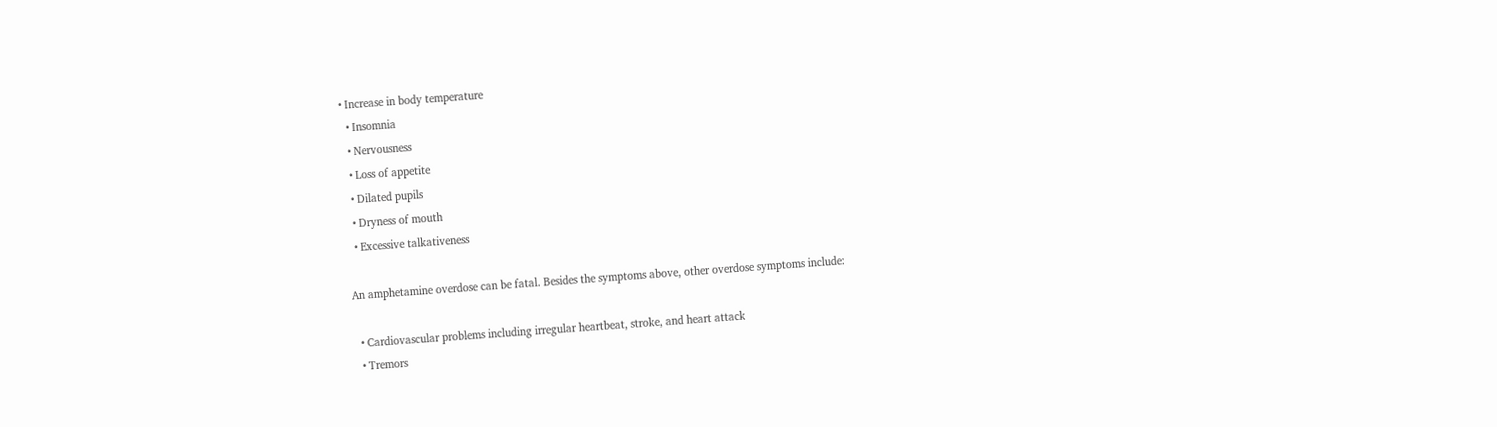• Increase in body temperature
  • Insomnia
  • Nervousness
  • Loss of appetite
  • Dilated pupils
  • Dryness of mouth
  • Excessive talkativeness

An amphetamine overdose can be fatal. Besides the symptoms above, other overdose symptoms include:

  • Cardiovascular problems including irregular heartbeat, stroke, and heart attack
  • Tremors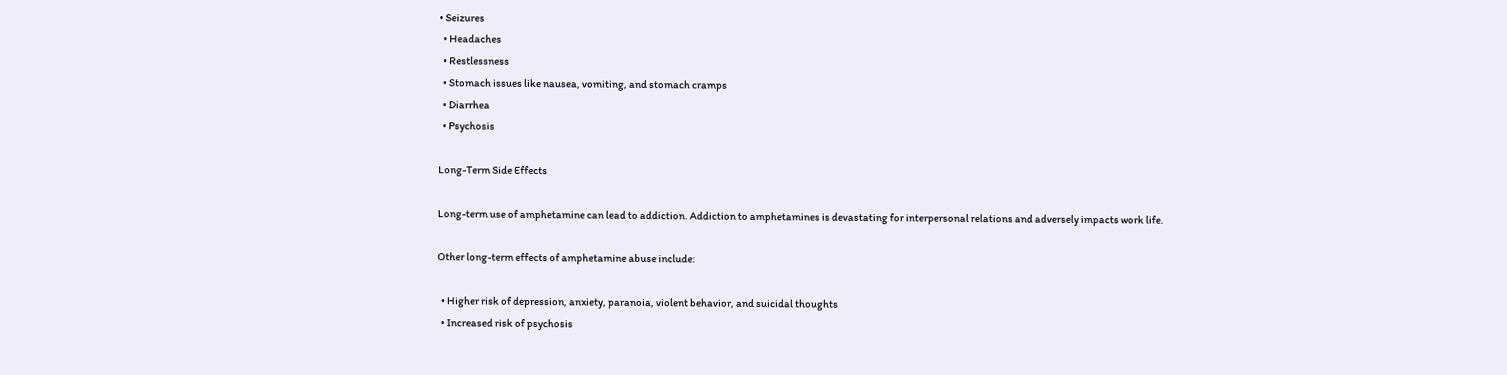• Seizures
  • Headaches
  • Restlessness
  • Stomach issues like nausea, vomiting, and stomach cramps
  • Diarrhea
  • Psychosis

Long-Term Side Effects

Long-term use of amphetamine can lead to addiction. Addiction to amphetamines is devastating for interpersonal relations and adversely impacts work life.

Other long-term effects of amphetamine abuse include:

  • Higher risk of depression, anxiety, paranoia, violent behavior, and suicidal thoughts
  • Increased risk of psychosis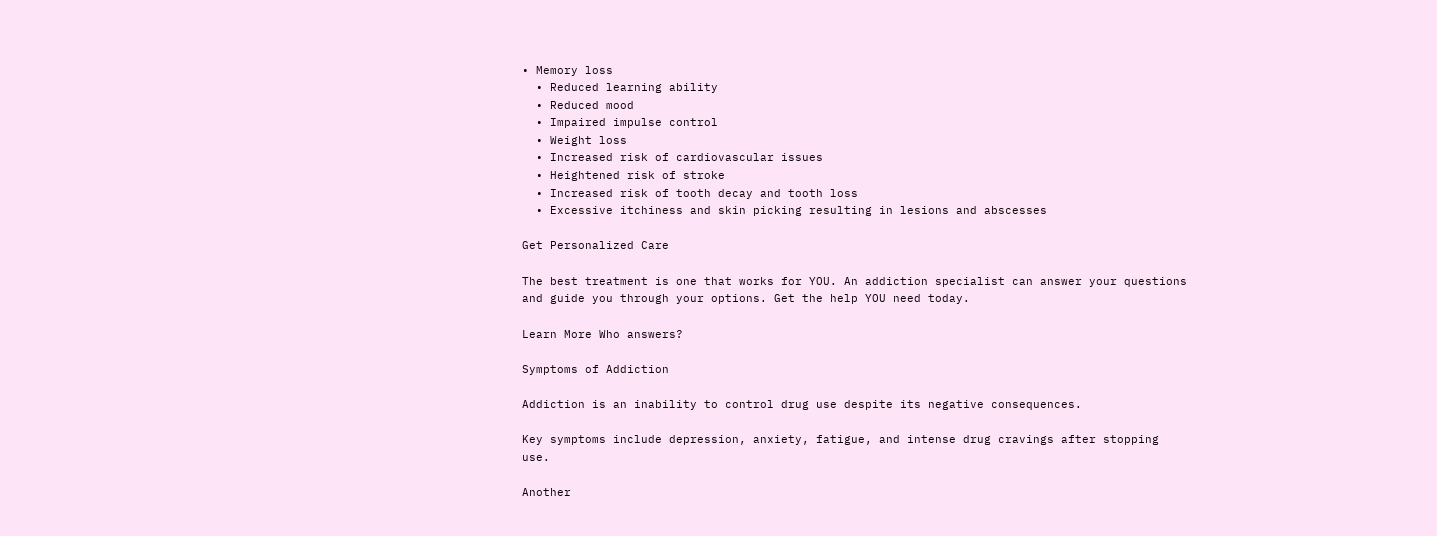• Memory loss
  • Reduced learning ability
  • Reduced mood
  • Impaired impulse control
  • Weight loss
  • Increased risk of cardiovascular issues
  • Heightened risk of stroke
  • Increased risk of tooth decay and tooth loss
  • Excessive itchiness and skin picking resulting in lesions and abscesses

Get Personalized Care

The best treatment is one that works for YOU. An addiction specialist can answer your questions and guide you through your options. Get the help YOU need today.

Learn More Who answers?

Symptoms of Addiction

Addiction is an inability to control drug use despite its negative consequences.

Key symptoms include depression, anxiety, fatigue, and intense drug cravings after stopping use.

Another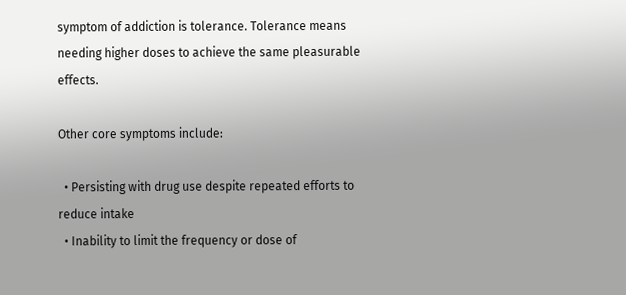symptom of addiction is tolerance. Tolerance means needing higher doses to achieve the same pleasurable effects.

Other core symptoms include:

  • Persisting with drug use despite repeated efforts to reduce intake
  • Inability to limit the frequency or dose of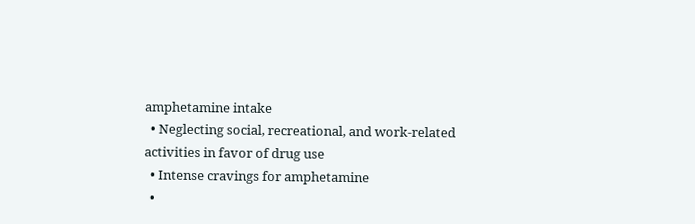amphetamine intake
  • Neglecting social, recreational, and work-related activities in favor of drug use
  • Intense cravings for amphetamine
  •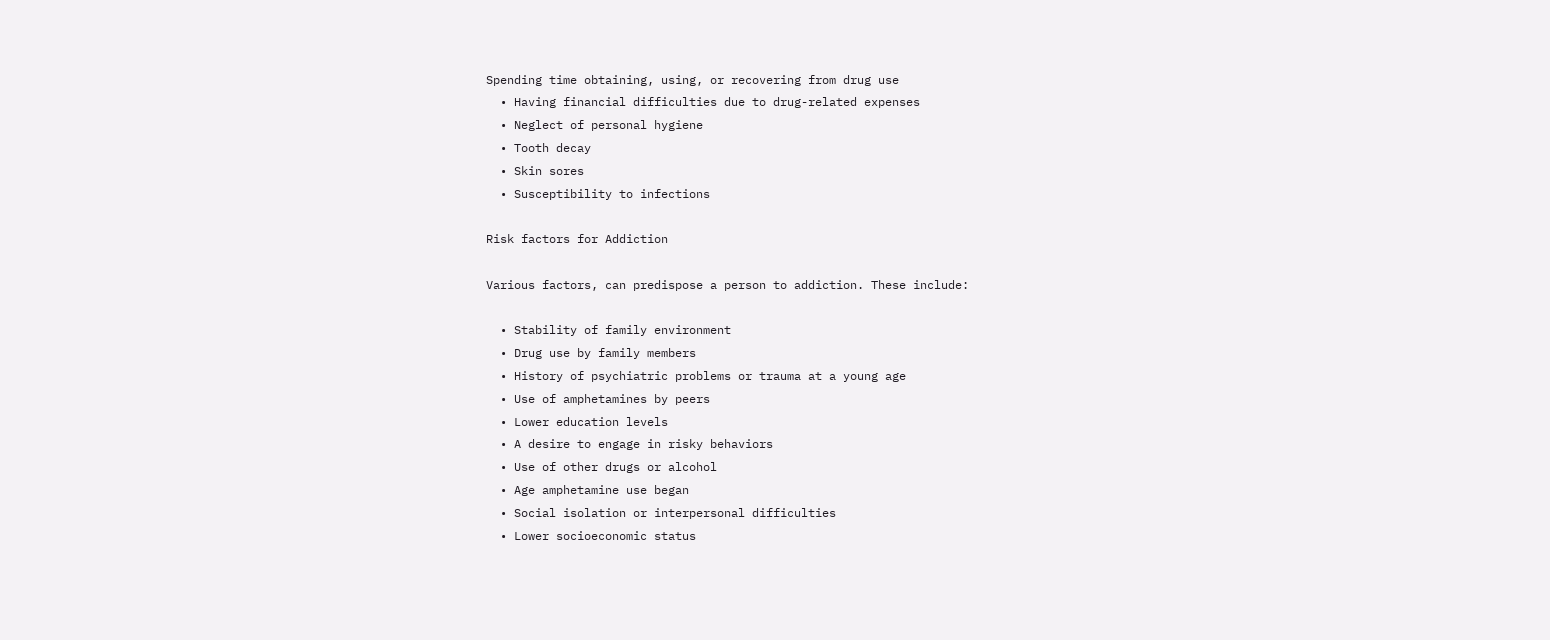Spending time obtaining, using, or recovering from drug use
  • Having financial difficulties due to drug-related expenses
  • Neglect of personal hygiene
  • Tooth decay
  • Skin sores
  • Susceptibility to infections

Risk factors for Addiction

Various factors, can predispose a person to addiction. These include:

  • Stability of family environment
  • Drug use by family members
  • History of psychiatric problems or trauma at a young age
  • Use of amphetamines by peers
  • Lower education levels
  • A desire to engage in risky behaviors
  • Use of other drugs or alcohol
  • Age amphetamine use began
  • Social isolation or interpersonal difficulties
  • Lower socioeconomic status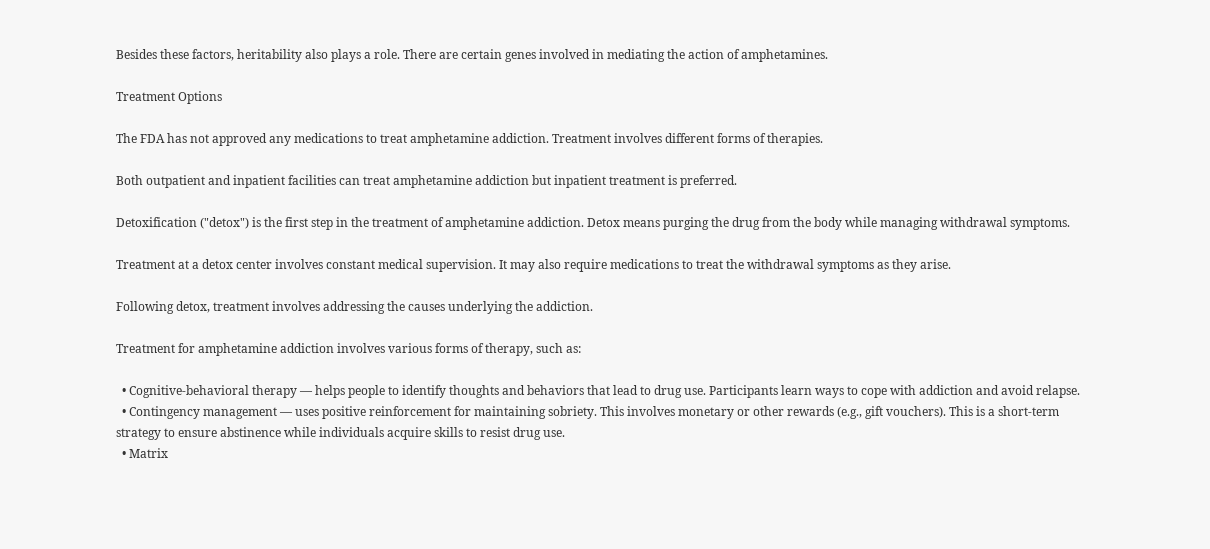Besides these factors, heritability also plays a role. There are certain genes involved in mediating the action of amphetamines.

Treatment Options

The FDA has not approved any medications to treat amphetamine addiction. Treatment involves different forms of therapies.

Both outpatient and inpatient facilities can treat amphetamine addiction but inpatient treatment is preferred.

Detoxification ("detox") is the first step in the treatment of amphetamine addiction. Detox means purging the drug from the body while managing withdrawal symptoms.

Treatment at a detox center involves constant medical supervision. It may also require medications to treat the withdrawal symptoms as they arise.

Following detox, treatment involves addressing the causes underlying the addiction.

Treatment for amphetamine addiction involves various forms of therapy, such as:

  • Cognitive-behavioral therapy — helps people to identify thoughts and behaviors that lead to drug use. Participants learn ways to cope with addiction and avoid relapse.
  • Contingency management — uses positive reinforcement for maintaining sobriety. This involves monetary or other rewards (e.g., gift vouchers). This is a short-term strategy to ensure abstinence while individuals acquire skills to resist drug use.
  • Matrix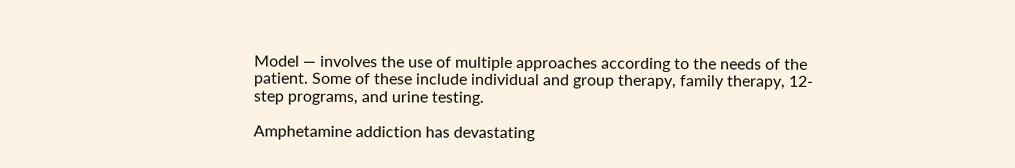Model — involves the use of multiple approaches according to the needs of the patient. Some of these include individual and group therapy, family therapy, 12-step programs, and urine testing.

Amphetamine addiction has devastating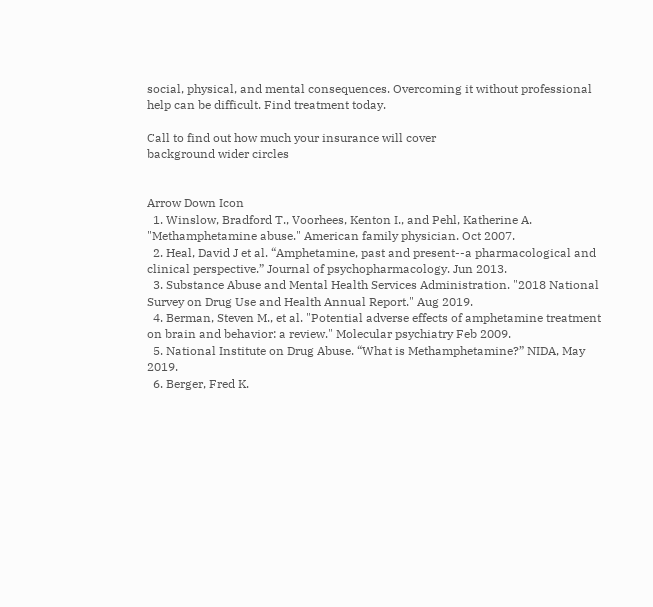social, physical, and mental consequences. Overcoming it without professional help can be difficult. Find treatment today.

Call to find out how much your insurance will cover
background wider circles


Arrow Down Icon
  1. Winslow, Bradford T., Voorhees, Kenton I., and Pehl, Katherine A. "Methamphetamine abuse." American family physician. Oct 2007.
  2. Heal, David J et al. “Amphetamine, past and present--a pharmacological and clinical perspective.” Journal of psychopharmacology. Jun 2013.
  3. Substance Abuse and Mental Health Services Administration. "2018 National Survey on Drug Use and Health Annual Report." Aug 2019.
  4. Berman, Steven M., et al. "Potential adverse effects of amphetamine treatment on brain and behavior: a review." Molecular psychiatry Feb 2009.
  5. National Institute on Drug Abuse. “What is Methamphetamine?” NIDA, May 2019.
  6. Berger, Fred K.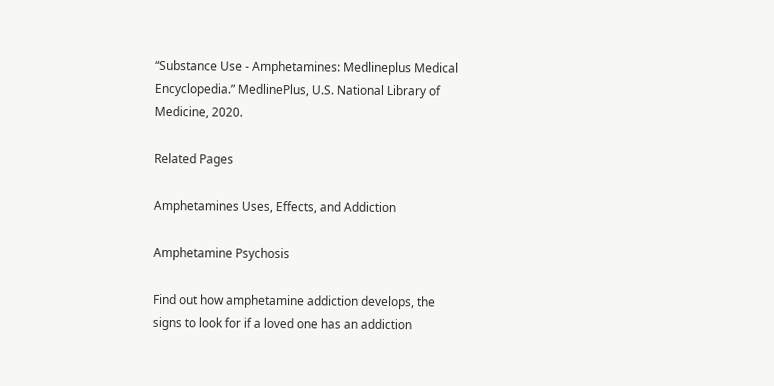“Substance Use - Amphetamines: Medlineplus Medical Encyclopedia.” MedlinePlus, U.S. National Library of Medicine, 2020.

Related Pages

Amphetamines Uses, Effects, and Addiction

Amphetamine Psychosis

Find out how amphetamine addiction develops, the signs to look for if a loved one has an addiction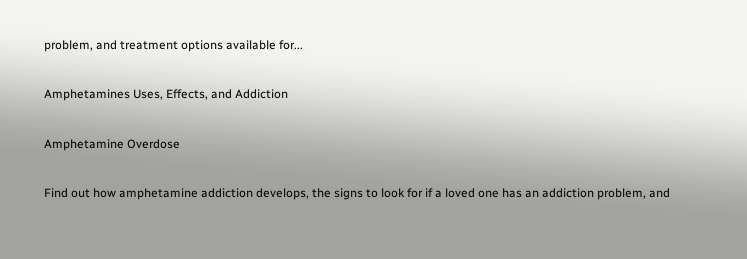problem, and treatment options available for...

Amphetamines Uses, Effects, and Addiction

Amphetamine Overdose

Find out how amphetamine addiction develops, the signs to look for if a loved one has an addiction problem, and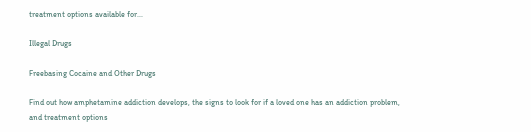treatment options available for...

Illegal Drugs

Freebasing Cocaine and Other Drugs

Find out how amphetamine addiction develops, the signs to look for if a loved one has an addiction problem, and treatment options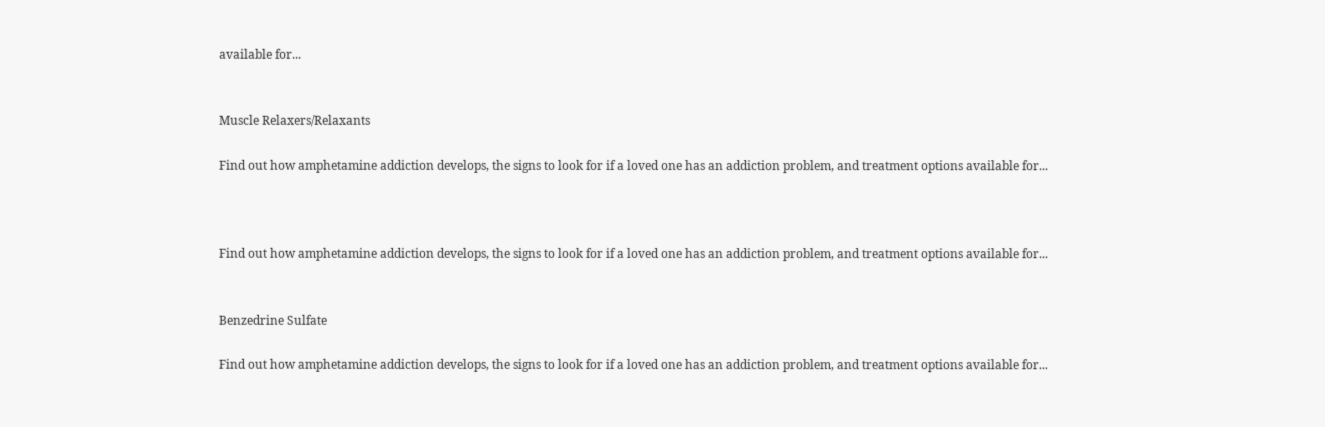available for...


Muscle Relaxers/Relaxants

Find out how amphetamine addiction develops, the signs to look for if a loved one has an addiction problem, and treatment options available for...



Find out how amphetamine addiction develops, the signs to look for if a loved one has an addiction problem, and treatment options available for...


Benzedrine Sulfate

Find out how amphetamine addiction develops, the signs to look for if a loved one has an addiction problem, and treatment options available for...